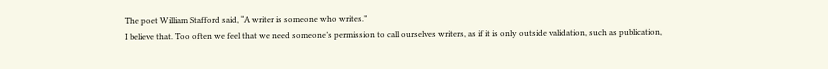The poet William Stafford said, “A writer is someone who writes.”
I believe that. Too often we feel that we need someone’s permission to call ourselves writers, as if it is only outside validation, such as publication,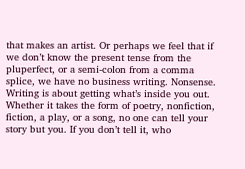that makes an artist. Or perhaps we feel that if we don’t know the present tense from the pluperfect, or a semi-colon from a comma splice, we have no business writing. Nonsense. Writing is about getting what’s inside you out. Whether it takes the form of poetry, nonfiction, fiction, a play, or a song, no one can tell your story but you. If you don’t tell it, who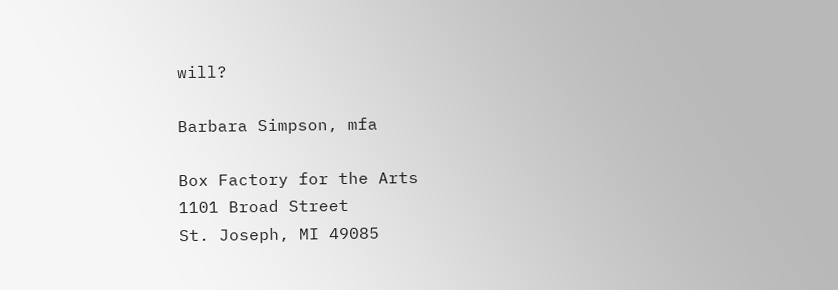will?

Barbara Simpson, mfa

Box Factory for the Arts
1101 Broad Street
St. Joseph, MI 49085